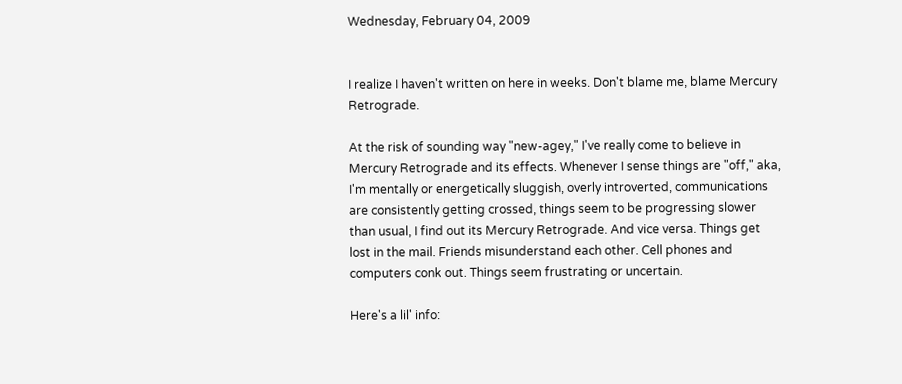Wednesday, February 04, 2009


I realize I haven't written on here in weeks. Don't blame me, blame Mercury Retrograde.

At the risk of sounding way "new-agey," I've really come to believe in Mercury Retrograde and its effects. Whenever I sense things are "off," aka, I'm mentally or energetically sluggish, overly introverted, communications are consistently getting crossed, things seem to be progressing slower than usual, I find out its Mercury Retrograde. And vice versa. Things get lost in the mail. Friends misunderstand each other. Cell phones and computers conk out. Things seem frustrating or uncertain.

Here's a lil' info: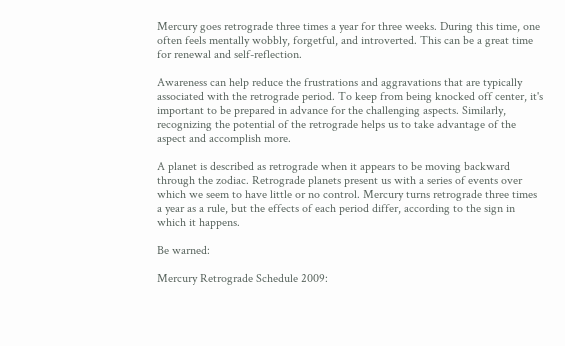Mercury goes retrograde three times a year for three weeks. During this time, one often feels mentally wobbly, forgetful, and introverted. This can be a great time for renewal and self-reflection.

Awareness can help reduce the frustrations and aggravations that are typically associated with the retrograde period. To keep from being knocked off center, it's important to be prepared in advance for the challenging aspects. Similarly, recognizing the potential of the retrograde helps us to take advantage of the aspect and accomplish more.

A planet is described as retrograde when it appears to be moving backward through the zodiac. Retrograde planets present us with a series of events over which we seem to have little or no control. Mercury turns retrograde three times a year as a rule, but the effects of each period differ, according to the sign in which it happens.

Be warned:

Mercury Retrograde Schedule 2009: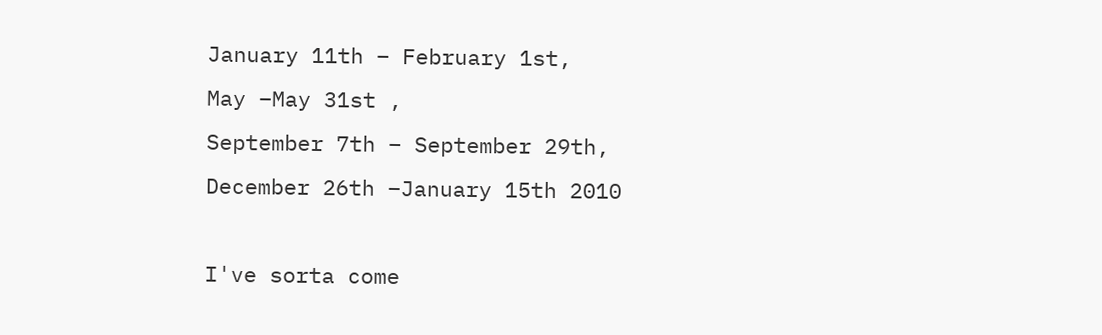January 11th – February 1st,
May –May 31st ,
September 7th – September 29th,
December 26th –January 15th 2010

I've sorta come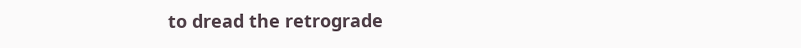to dread the retrograde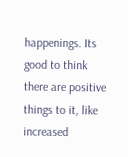happenings. Its good to think there are positive things to it, like increased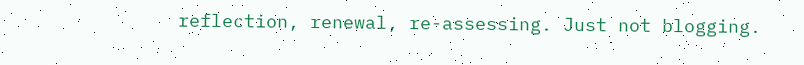reflection, renewal, re-assessing. Just not blogging.